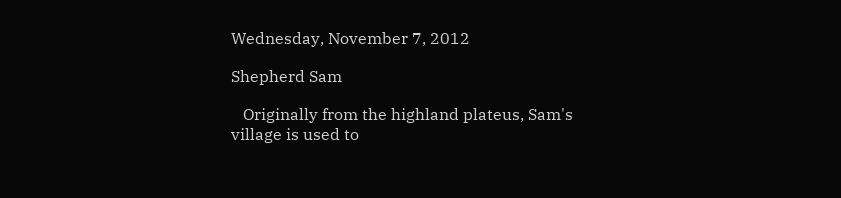Wednesday, November 7, 2012

Shepherd Sam

   Originally from the highland plateus, Sam's village is used to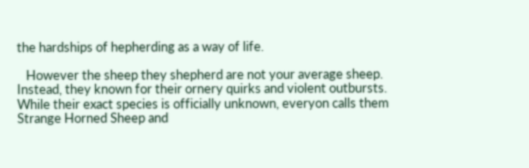the hardships of hepherding as a way of life.

   However the sheep they shepherd are not your average sheep.  Instead, they known for their ornery quirks and violent outbursts.  While their exact species is officially unknown, everyon calls them Strange Horned Sheep and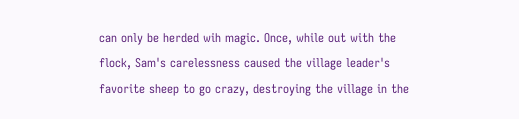can only be herded wih magic. Once, while out with the flock, Sam's carelessness caused the village leader's favorite sheep to go crazy, destroying the village in the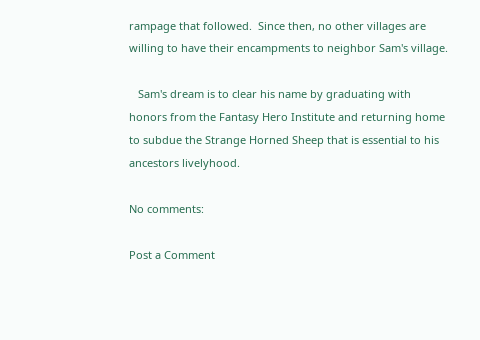rampage that followed.  Since then, no other villages are willing to have their encampments to neighbor Sam's village.

   Sam's dream is to clear his name by graduating with honors from the Fantasy Hero Institute and returning home to subdue the Strange Horned Sheep that is essential to his ancestors livelyhood.

No comments:

Post a Comment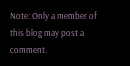Note: Only a member of this blog may post a comment.